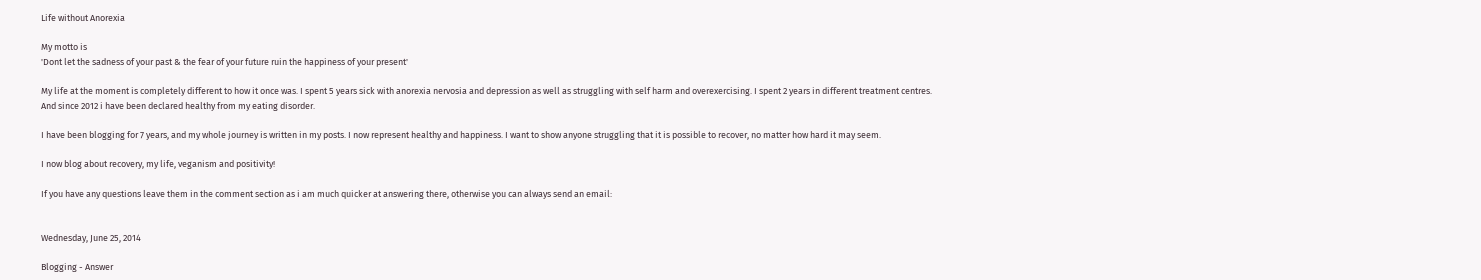Life without Anorexia

My motto is
'Dont let the sadness of your past & the fear of your future ruin the happiness of your present'

My life at the moment is completely different to how it once was. I spent 5 years sick with anorexia nervosia and depression as well as struggling with self harm and overexercising. I spent 2 years in different treatment centres.
And since 2012 i have been declared healthy from my eating disorder.

I have been blogging for 7 years, and my whole journey is written in my posts. I now represent healthy and happiness. I want to show anyone struggling that it is possible to recover, no matter how hard it may seem.

I now blog about recovery, my life, veganism and positivity!

If you have any questions leave them in the comment section as i am much quicker at answering there, otherwise you can always send an email:


Wednesday, June 25, 2014

Blogging - Answer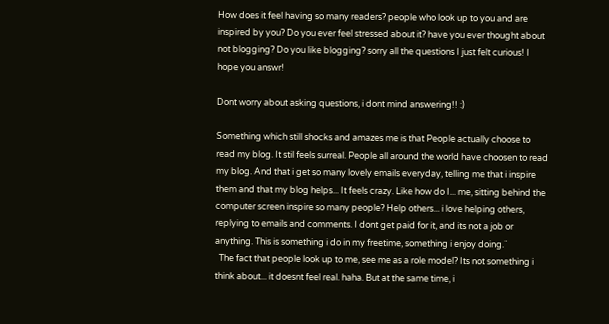How does it feel having so many readers? people who look up to you and are inspired by you? Do you ever feel stressed about it? have you ever thought about not blogging? Do you like blogging? sorry all the questions I just felt curious! I hope you answr!

Dont worry about asking questions, i dont mind answering!! :)

Something which still shocks and amazes me is that People actually choose to read my blog. It stil feels surreal. People all around the world have choosen to read my blog. And that i get so many lovely emails everyday, telling me that i inspire them and that my blog helps... It feels crazy. Like how do I... me, sitting behind the computer screen inspire so many people? Help others... i love helping others, replying to emails and comments. I dont get paid for it, and its not a job or anything. This is something i do in my freetime, something i enjoy doing.¨
  The fact that people look up to me, see me as a role model? Its not something i think about... it doesnt feel real. haha. But at the same time, i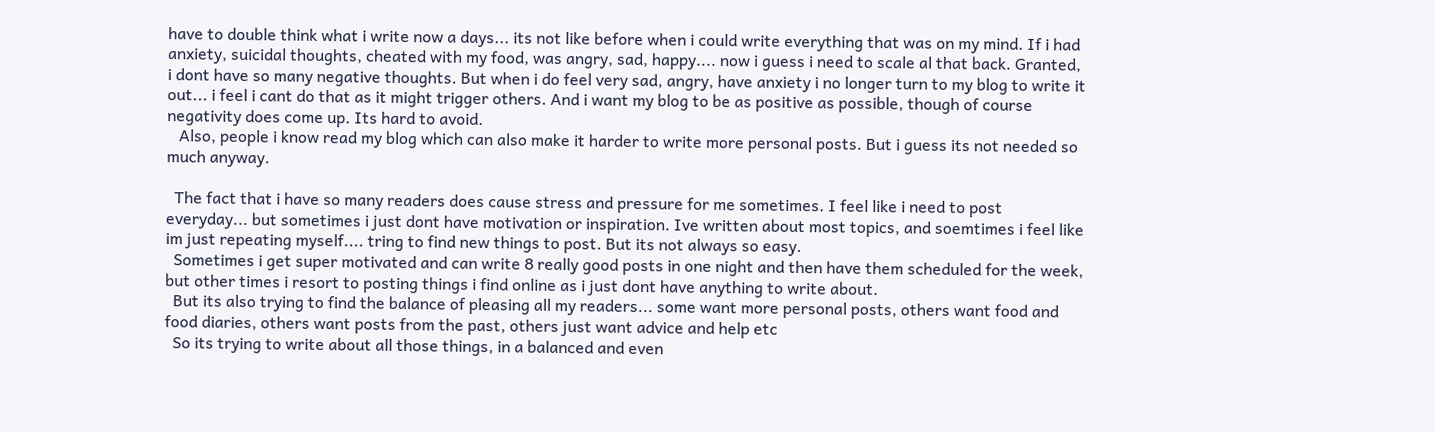have to double think what i write now a days... its not like before when i could write everything that was on my mind. If i had anxiety, suicidal thoughts, cheated with my food, was angry, sad, happy.... now i guess i need to scale al that back. Granted, i dont have so many negative thoughts. But when i do feel very sad, angry, have anxiety i no longer turn to my blog to write it out... i feel i cant do that as it might trigger others. And i want my blog to be as positive as possible, though of course negativity does come up. Its hard to avoid.
   Also, people i know read my blog which can also make it harder to write more personal posts. But i guess its not needed so much anyway.

  The fact that i have so many readers does cause stress and pressure for me sometimes. I feel like i need to post everyday... but sometimes i just dont have motivation or inspiration. Ive written about most topics, and soemtimes i feel like im just repeating myself.... tring to find new things to post. But its not always so easy.
  Sometimes i get super motivated and can write 8 really good posts in one night and then have them scheduled for the week, but other times i resort to posting things i find online as i just dont have anything to write about.
  But its also trying to find the balance of pleasing all my readers... some want more personal posts, others want food and food diaries, others want posts from the past, others just want advice and help etc
  So its trying to write about all those things, in a balanced and even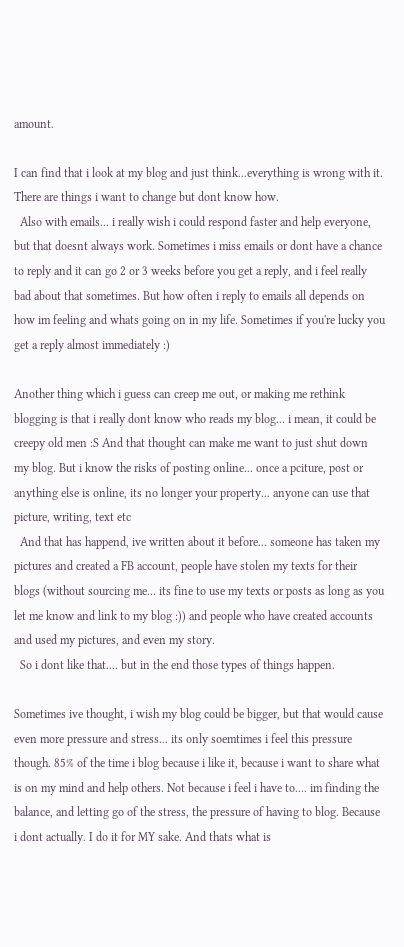amount.

I can find that i look at my blog and just think...everything is wrong with it. There are things i want to change but dont know how.
  Also with emails... i really wish i could respond faster and help everyone, but that doesnt always work. Sometimes i miss emails or dont have a chance to reply and it can go 2 or 3 weeks before you get a reply, and i feel really bad about that sometimes. But how often i reply to emails all depends on how im feeling and whats going on in my life. Sometimes if you're lucky you get a reply almost immediately :)

Another thing which i guess can creep me out, or making me rethink blogging is that i really dont know who reads my blog... i mean, it could be creepy old men :S And that thought can make me want to just shut down my blog. But i know the risks of posting online... once a pciture, post or anything else is online, its no longer your property... anyone can use that picture, writing, text etc
  And that has happend, ive written about it before... someone has taken my pictures and created a FB account, people have stolen my texts for their blogs (without sourcing me... its fine to use my texts or posts as long as you let me know and link to my blog :)) and people who have created accounts and used my pictures, and even my story.
  So i dont like that.... but in the end those types of things happen.

Sometimes ive thought, i wish my blog could be bigger, but that would cause even more pressure and stress... its only soemtimes i feel this pressure though. 85% of the time i blog because i like it, because i want to share what is on my mind and help others. Not because i feel i have to.... im finding the balance, and letting go of the stress, the pressure of having to blog. Because i dont actually. I do it for MY sake. And thats what is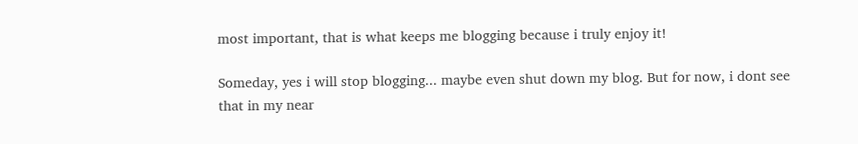most important, that is what keeps me blogging because i truly enjoy it!

Someday, yes i will stop blogging... maybe even shut down my blog. But for now, i dont see that in my near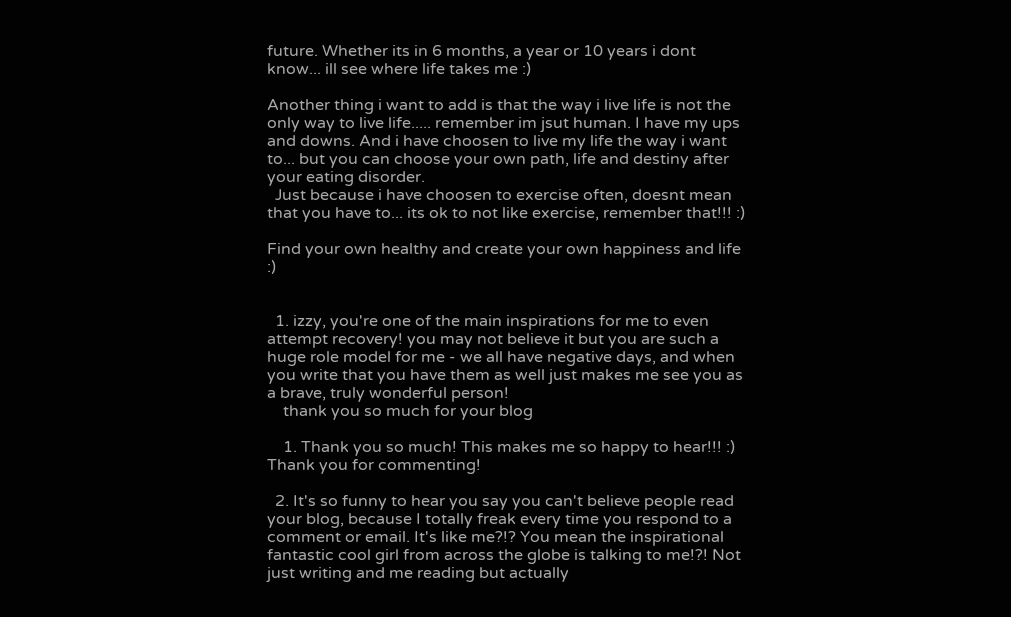future. Whether its in 6 months, a year or 10 years i dont know... ill see where life takes me :)

Another thing i want to add is that the way i live life is not the only way to live life..... remember im jsut human. I have my ups and downs. And i have choosen to live my life the way i want to... but you can choose your own path, life and destiny after your eating disorder.
  Just because i have choosen to exercise often, doesnt mean that you have to... its ok to not like exercise, remember that!!! :)

Find your own healthy and create your own happiness and life :)


  1. izzy, you're one of the main inspirations for me to even attempt recovery! you may not believe it but you are such a huge role model for me - we all have negative days, and when you write that you have them as well just makes me see you as a brave, truly wonderful person!
    thank you so much for your blog

    1. Thank you so much! This makes me so happy to hear!!! :) Thank you for commenting!

  2. It's so funny to hear you say you can't believe people read your blog, because I totally freak every time you respond to a comment or email. It's like me?!? You mean the inspirational fantastic cool girl from across the globe is talking to me!?! Not just writing and me reading but actually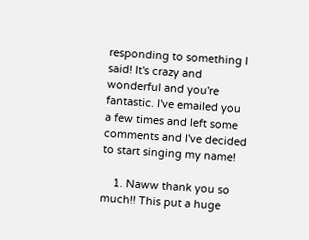responding to something I said! It's crazy and wonderful and you're fantastic. I've emailed you a few times and left some comments and I've decided to start singing my name!

    1. Naww thank you so much!! This put a huge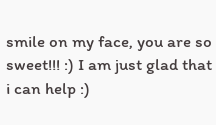smile on my face, you are so sweet!!! :) I am just glad that i can help :)